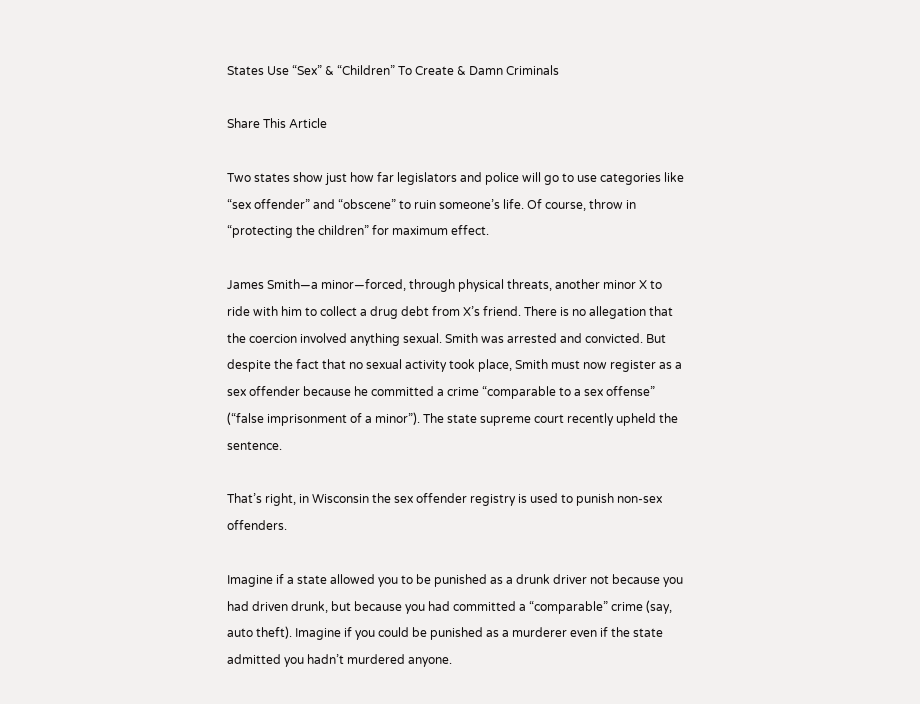States Use “Sex” & “Children” To Create & Damn Criminals

Share This Article

Two states show just how far legislators and police will go to use categories like “sex offender” and “obscene” to ruin someone’s life. Of course, throw in “protecting the children” for maximum effect.

James Smith—a minor—forced, through physical threats, another minor X to ride with him to collect a drug debt from X’s friend. There is no allegation that the coercion involved anything sexual. Smith was arrested and convicted. But despite the fact that no sexual activity took place, Smith must now register as a sex offender because he committed a crime “comparable to a sex offense” (“false imprisonment of a minor”). The state supreme court recently upheld the sentence.

That’s right, in Wisconsin the sex offender registry is used to punish non-sex offenders.

Imagine if a state allowed you to be punished as a drunk driver not because you had driven drunk, but because you had committed a “comparable” crime (say, auto theft). Imagine if you could be punished as a murderer even if the state admitted you hadn’t murdered anyone.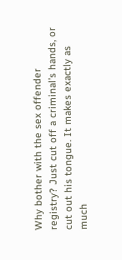Why bother with the sex offender registry? Just cut off a criminal’s hands, or cut out his tongue. It makes exactly as much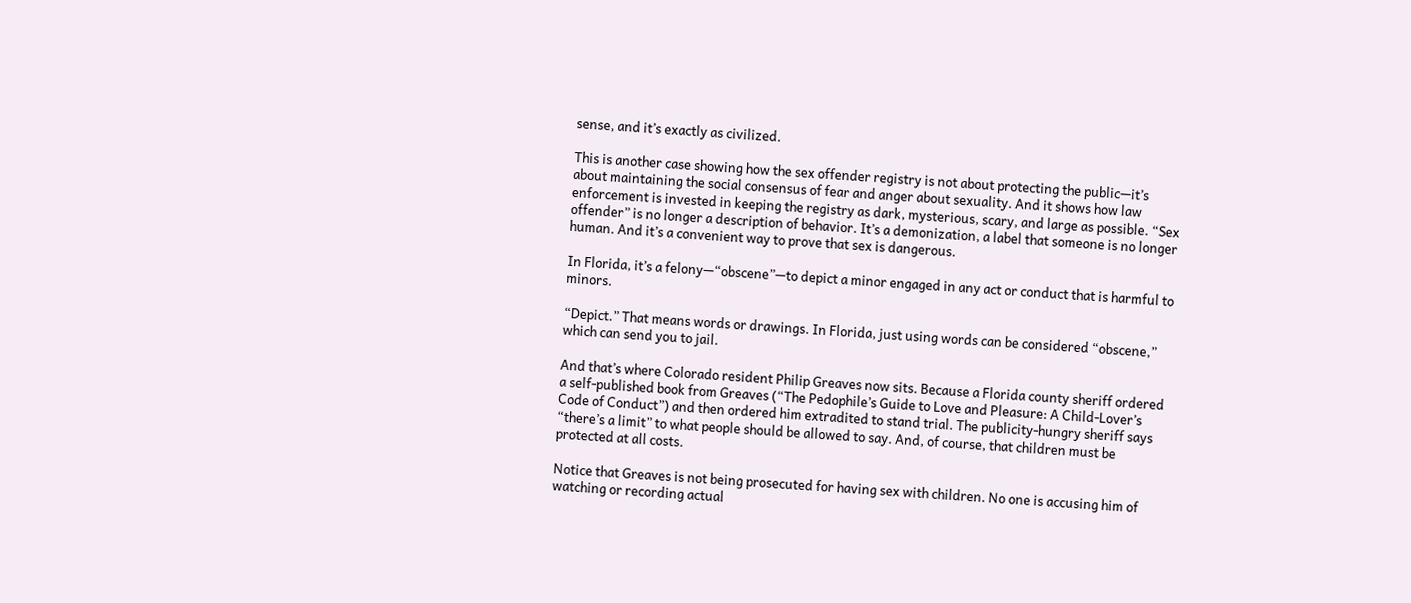sense, and it’s exactly as civilized.

This is another case showing how the sex offender registry is not about protecting the public—it’s about maintaining the social consensus of fear and anger about sexuality. And it shows how law enforcement is invested in keeping the registry as dark, mysterious, scary, and large as possible. “Sex offender” is no longer a description of behavior. It’s a demonization, a label that someone is no longer human. And it’s a convenient way to prove that sex is dangerous.

In Florida, it’s a felony—“obscene”—to depict a minor engaged in any act or conduct that is harmful to minors.

“Depict.” That means words or drawings. In Florida, just using words can be considered “obscene,” which can send you to jail.

And that’s where Colorado resident Philip Greaves now sits. Because a Florida county sheriff ordered a self-published book from Greaves (“The Pedophile’s Guide to Love and Pleasure: A Child-Lover’s Code of Conduct”) and then ordered him extradited to stand trial. The publicity-hungry sheriff says “there’s a limit” to what people should be allowed to say. And, of course, that children must be protected at all costs.

Notice that Greaves is not being prosecuted for having sex with children. No one is accusing him of watching or recording actual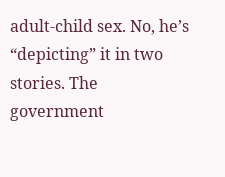adult-child sex. No, he’s “depicting” it in two stories. The government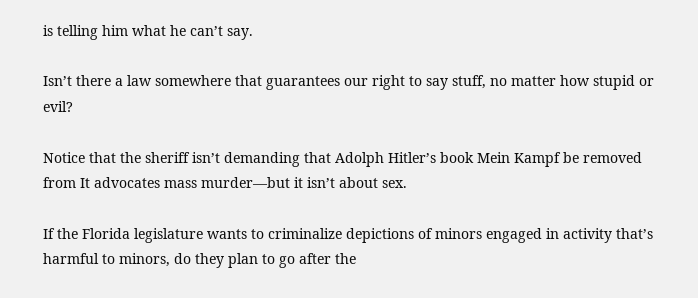is telling him what he can’t say.

Isn’t there a law somewhere that guarantees our right to say stuff, no matter how stupid or evil?

Notice that the sheriff isn’t demanding that Adolph Hitler’s book Mein Kampf be removed from It advocates mass murder—but it isn’t about sex.

If the Florida legislature wants to criminalize depictions of minors engaged in activity that’s harmful to minors, do they plan to go after the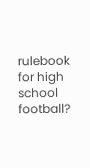rulebook for high school football?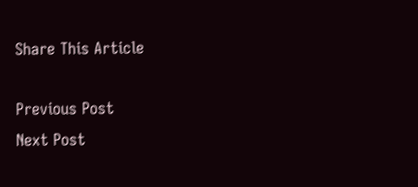Share This Article

Previous Post
Next Post